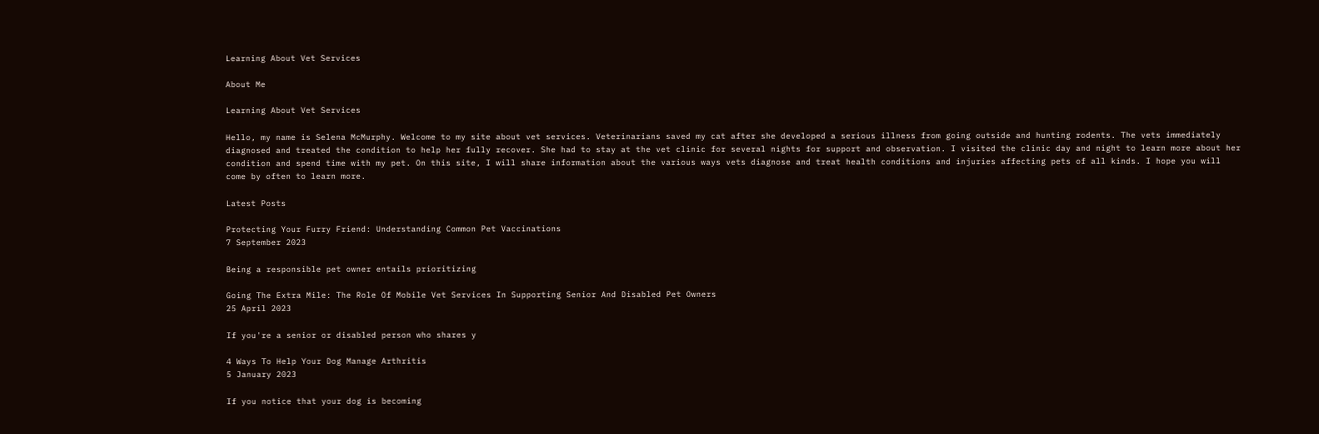Learning About Vet Services

About Me

Learning About Vet Services

Hello, my name is Selena McMurphy. Welcome to my site about vet services. Veterinarians saved my cat after she developed a serious illness from going outside and hunting rodents. The vets immediately diagnosed and treated the condition to help her fully recover. She had to stay at the vet clinic for several nights for support and observation. I visited the clinic day and night to learn more about her condition and spend time with my pet. On this site, I will share information about the various ways vets diagnose and treat health conditions and injuries affecting pets of all kinds. I hope you will come by often to learn more.

Latest Posts

Protecting Your Furry Friend: Understanding Common Pet Vaccinations
7 September 2023

Being a responsible pet owner entails prioritizing

Going The Extra Mile: The Role Of Mobile Vet Services In Supporting Senior And Disabled Pet Owners
25 April 2023

If you're a senior or disabled person who shares y

4 Ways To Help Your Dog Manage Arthritis
5 January 2023

If you notice that your dog is becoming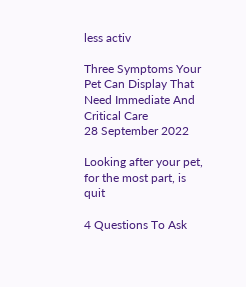less activ

Three Symptoms Your Pet Can Display That Need Immediate And Critical Care
28 September 2022

Looking after your pet, for the most part, is quit

4 Questions To Ask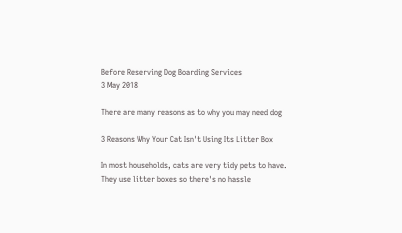Before Reserving Dog Boarding Services
3 May 2018

There are many reasons as to why you may need dog

3 Reasons Why Your Cat Isn't Using Its Litter Box

In most households, cats are very tidy pets to have. They use litter boxes so there's no hassle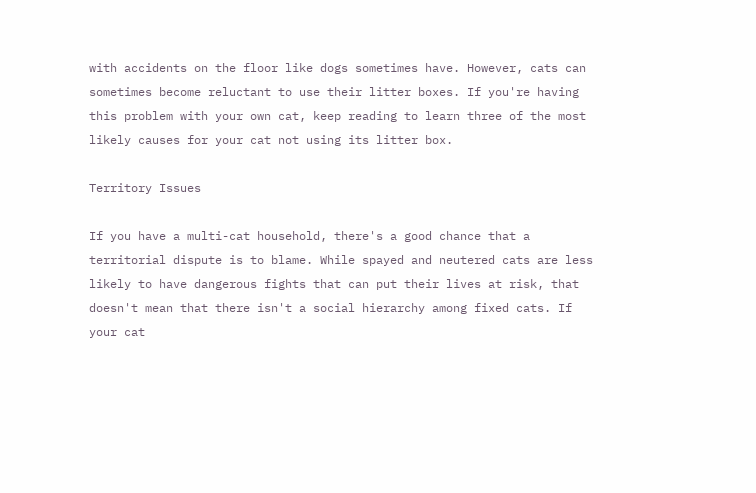with accidents on the floor like dogs sometimes have. However, cats can sometimes become reluctant to use their litter boxes. If you're having this problem with your own cat, keep reading to learn three of the most likely causes for your cat not using its litter box.

Territory Issues

If you have a multi-cat household, there's a good chance that a territorial dispute is to blame. While spayed and neutered cats are less likely to have dangerous fights that can put their lives at risk, that doesn't mean that there isn't a social hierarchy among fixed cats. If your cat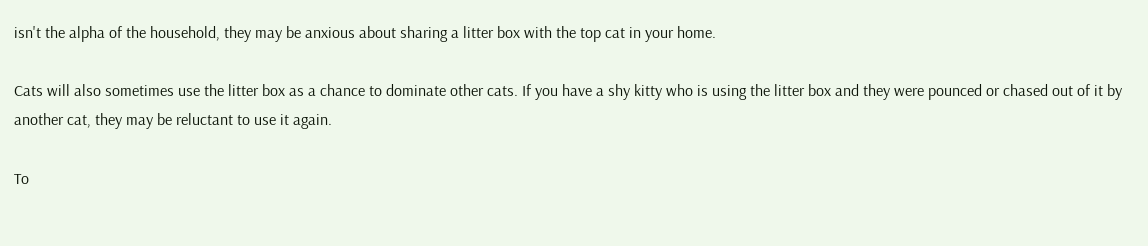isn't the alpha of the household, they may be anxious about sharing a litter box with the top cat in your home.

Cats will also sometimes use the litter box as a chance to dominate other cats. If you have a shy kitty who is using the litter box and they were pounced or chased out of it by another cat, they may be reluctant to use it again.

To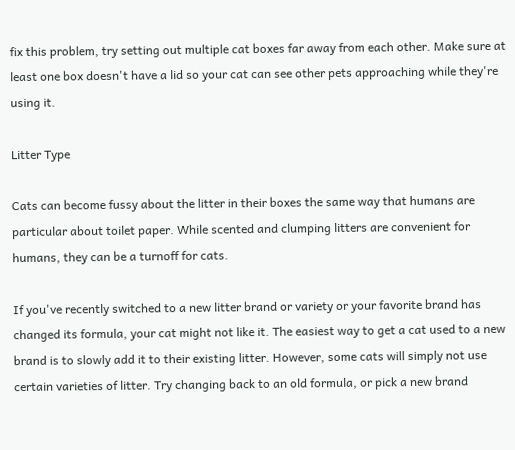fix this problem, try setting out multiple cat boxes far away from each other. Make sure at least one box doesn't have a lid so your cat can see other pets approaching while they're using it.

Litter Type

Cats can become fussy about the litter in their boxes the same way that humans are particular about toilet paper. While scented and clumping litters are convenient for humans, they can be a turnoff for cats.

If you've recently switched to a new litter brand or variety or your favorite brand has changed its formula, your cat might not like it. The easiest way to get a cat used to a new brand is to slowly add it to their existing litter. However, some cats will simply not use certain varieties of litter. Try changing back to an old formula, or pick a new brand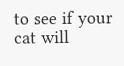to see if your cat will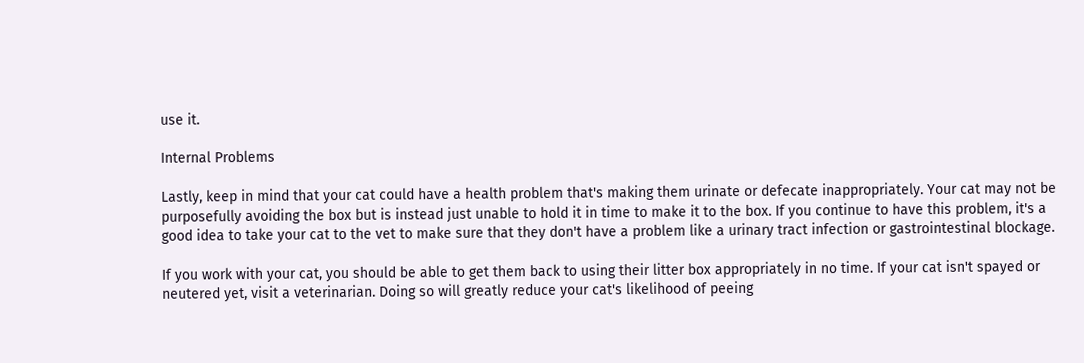use it.

Internal Problems

Lastly, keep in mind that your cat could have a health problem that's making them urinate or defecate inappropriately. Your cat may not be purposefully avoiding the box but is instead just unable to hold it in time to make it to the box. If you continue to have this problem, it's a good idea to take your cat to the vet to make sure that they don't have a problem like a urinary tract infection or gastrointestinal blockage.

If you work with your cat, you should be able to get them back to using their litter box appropriately in no time. If your cat isn't spayed or neutered yet, visit a veterinarian. Doing so will greatly reduce your cat's likelihood of peeing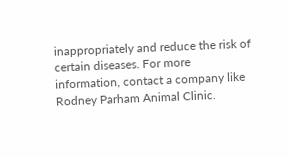inappropriately and reduce the risk of certain diseases. For more information, contact a company like Rodney Parham Animal Clinic.